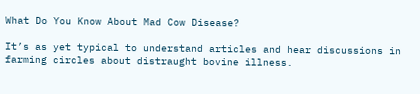What Do You Know About Mad Cow Disease?

It’s as yet typical to understand articles and hear discussions in farming circles about distraught bovine illness.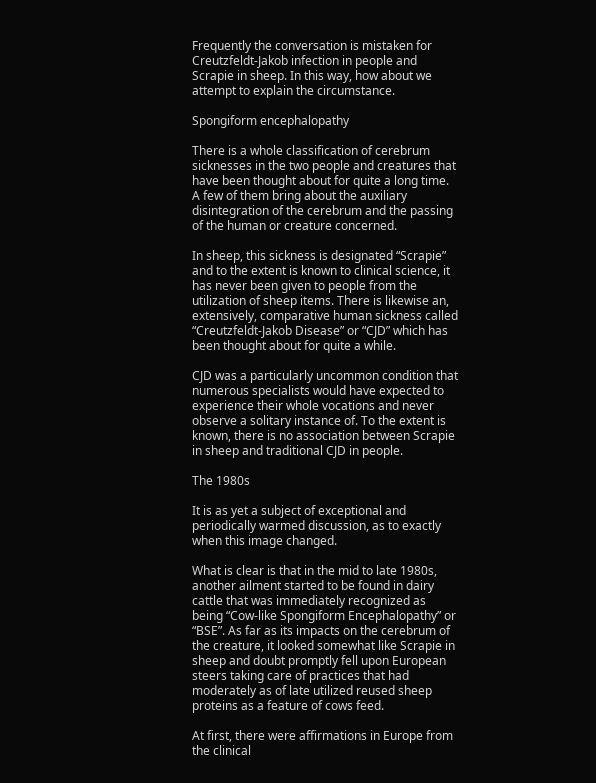Frequently the conversation is mistaken for Creutzfeldt-Jakob infection in people and Scrapie in sheep. In this way, how about we attempt to explain the circumstance.

Spongiform encephalopathy

There is a whole classification of cerebrum sicknesses in the two people and creatures that have been thought about for quite a long time. A few of them bring about the auxiliary disintegration of the cerebrum and the passing of the human or creature concerned.

In sheep, this sickness is designated “Scrapie” and to the extent is known to clinical science, it has never been given to people from the utilization of sheep items. There is likewise an, extensively, comparative human sickness called “Creutzfeldt-Jakob Disease” or “CJD” which has been thought about for quite a while.

CJD was a particularly uncommon condition that numerous specialists would have expected to experience their whole vocations and never observe a solitary instance of. To the extent is known, there is no association between Scrapie in sheep and traditional CJD in people.

The 1980s

It is as yet a subject of exceptional and periodically warmed discussion, as to exactly when this image changed.

What is clear is that in the mid to late 1980s, another ailment started to be found in dairy cattle that was immediately recognized as being “Cow-like Spongiform Encephalopathy” or “BSE”. As far as its impacts on the cerebrum of the creature, it looked somewhat like Scrapie in sheep and doubt promptly fell upon European steers taking care of practices that had moderately as of late utilized reused sheep proteins as a feature of cows feed.

At first, there were affirmations in Europe from the clinical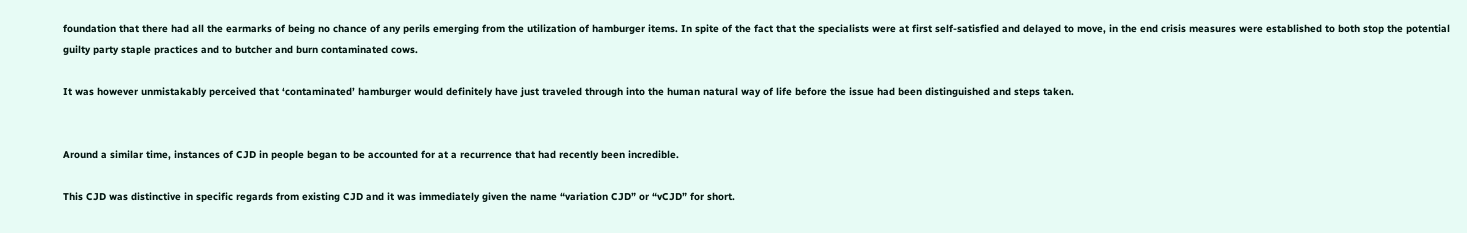foundation that there had all the earmarks of being no chance of any perils emerging from the utilization of hamburger items. In spite of the fact that the specialists were at first self-satisfied and delayed to move, in the end crisis measures were established to both stop the potential guilty party staple practices and to butcher and burn contaminated cows.

It was however unmistakably perceived that ‘contaminated’ hamburger would definitely have just traveled through into the human natural way of life before the issue had been distinguished and steps taken.


Around a similar time, instances of CJD in people began to be accounted for at a recurrence that had recently been incredible.

This CJD was distinctive in specific regards from existing CJD and it was immediately given the name “variation CJD” or “vCJD” for short.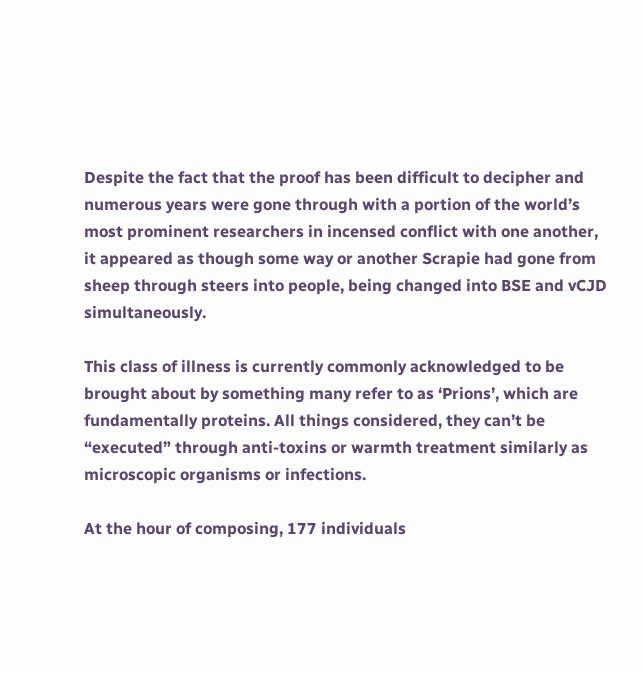Despite the fact that the proof has been difficult to decipher and numerous years were gone through with a portion of the world’s most prominent researchers in incensed conflict with one another, it appeared as though some way or another Scrapie had gone from sheep through steers into people, being changed into BSE and vCJD simultaneously.

This class of illness is currently commonly acknowledged to be brought about by something many refer to as ‘Prions’, which are fundamentally proteins. All things considered, they can’t be “executed” through anti-toxins or warmth treatment similarly as microscopic organisms or infections.

At the hour of composing, 177 individuals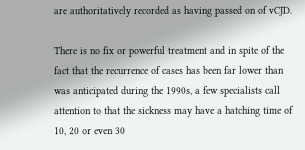are authoritatively recorded as having passed on of vCJD.

There is no fix or powerful treatment and in spite of the fact that the recurrence of cases has been far lower than was anticipated during the 1990s, a few specialists call attention to that the sickness may have a hatching time of 10, 20 or even 30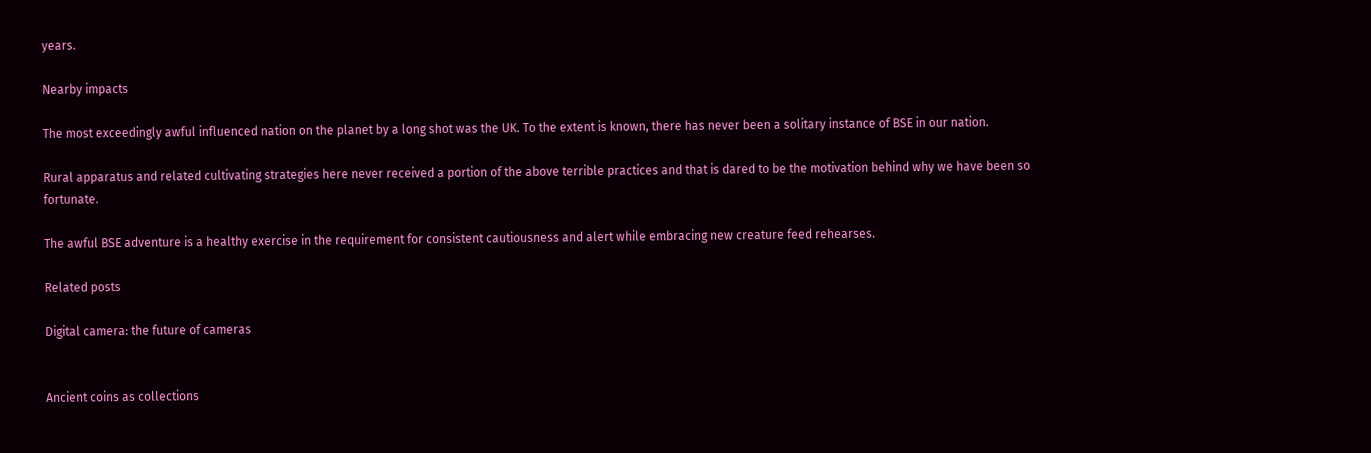years.

Nearby impacts

The most exceedingly awful influenced nation on the planet by a long shot was the UK. To the extent is known, there has never been a solitary instance of BSE in our nation.

Rural apparatus and related cultivating strategies here never received a portion of the above terrible practices and that is dared to be the motivation behind why we have been so fortunate.

The awful BSE adventure is a healthy exercise in the requirement for consistent cautiousness and alert while embracing new creature feed rehearses.

Related posts

Digital camera: the future of cameras


Ancient coins as collections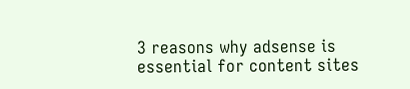3 reasons why adsense is essential for content sites